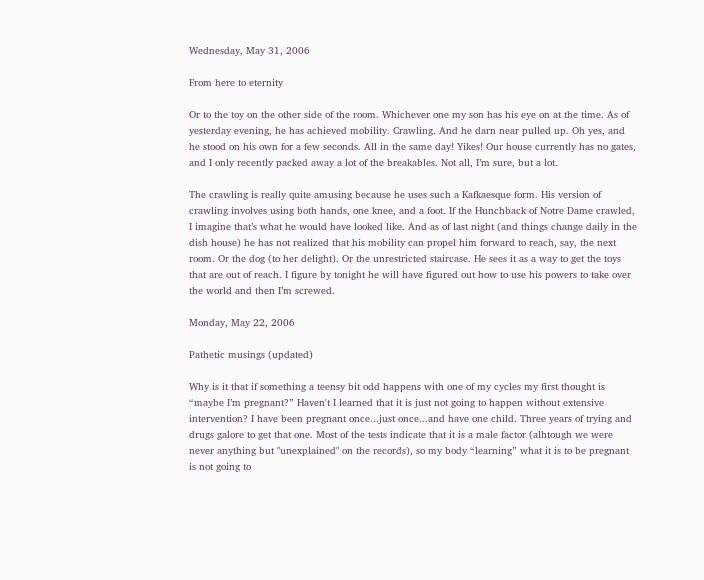Wednesday, May 31, 2006

From here to eternity

Or to the toy on the other side of the room. Whichever one my son has his eye on at the time. As of yesterday evening, he has achieved mobility. Crawling. And he darn near pulled up. Oh yes, and he stood on his own for a few seconds. All in the same day! Yikes! Our house currently has no gates, and I only recently packed away a lot of the breakables. Not all, I’m sure, but a lot.

The crawling is really quite amusing because he uses such a Kafkaesque form. His version of crawling involves using both hands, one knee, and a foot. If the Hunchback of Notre Dame crawled, I imagine that’s what he would have looked like. And as of last night (and things change daily in the dish house) he has not realized that his mobility can propel him forward to reach, say, the next room. Or the dog (to her delight). Or the unrestricted staircase. He sees it as a way to get the toys that are out of reach. I figure by tonight he will have figured out how to use his powers to take over the world and then I’m screwed.

Monday, May 22, 2006

Pathetic musings (updated)

Why is it that if something a teensy bit odd happens with one of my cycles my first thought is “maybe I’m pregnant?” Haven't I learned that it is just not going to happen without extensive intervention? I have been pregnant once...just once...and have one child. Three years of trying and drugs galore to get that one. Most of the tests indicate that it is a male factor (alhtough we were never anything but "unexplained" on the records), so my body “learning” what it is to be pregnant is not going to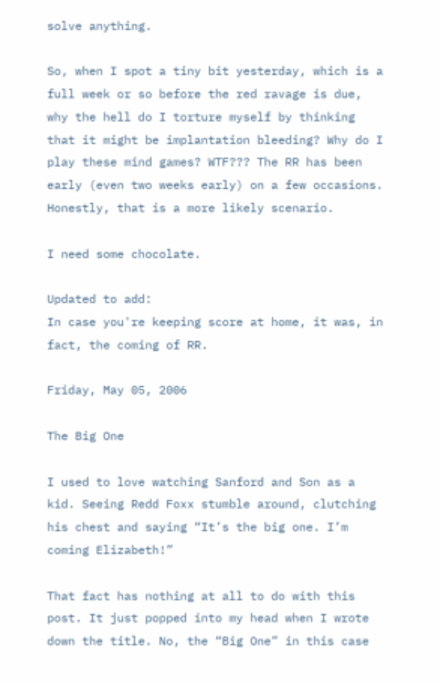solve anything.

So, when I spot a tiny bit yesterday, which is a full week or so before the red ravage is due, why the hell do I torture myself by thinking that it might be implantation bleeding? Why do I play these mind games? WTF??? The RR has been early (even two weeks early) on a few occasions. Honestly, that is a more likely scenario.

I need some chocolate.

Updated to add:
In case you're keeping score at home, it was, in fact, the coming of RR.

Friday, May 05, 2006

The Big One

I used to love watching Sanford and Son as a kid. Seeing Redd Foxx stumble around, clutching his chest and saying “It’s the big one. I’m coming Elizabeth!”

That fact has nothing at all to do with this post. It just popped into my head when I wrote down the title. No, the “Big One” in this case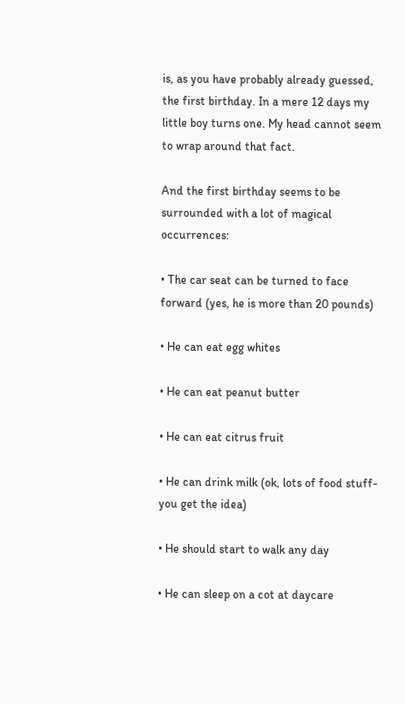is, as you have probably already guessed, the first birthday. In a mere 12 days my little boy turns one. My head cannot seem to wrap around that fact.

And the first birthday seems to be surrounded with a lot of magical occurrences:

• The car seat can be turned to face forward (yes, he is more than 20 pounds)

• He can eat egg whites

• He can eat peanut butter

• He can eat citrus fruit

• He can drink milk (ok, lots of food stuff- you get the idea)

• He should start to walk any day

• He can sleep on a cot at daycare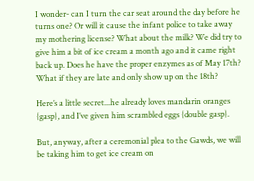I wonder- can I turn the car seat around the day before he turns one? Or will it cause the infant police to take away my mothering license? What about the milk? We did try to give him a bit of ice cream a month ago and it came right back up. Does he have the proper enzymes as of May 17th? What if they are late and only show up on the 18th?

Here’s a little secret...he already loves mandarin oranges {gasp}, and I’ve given him scrambled eggs {double gasp}.

But, anyway, after a ceremonial plea to the Gawds, we will be taking him to get ice cream on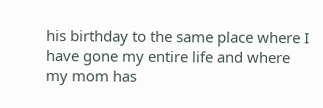his birthday to the same place where I have gone my entire life and where my mom has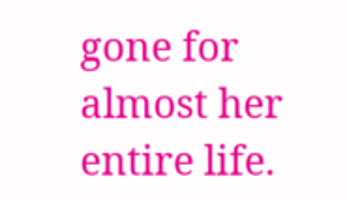gone for almost her entire life.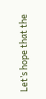Let’s hope that the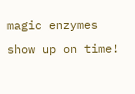magic enzymes show up on time!